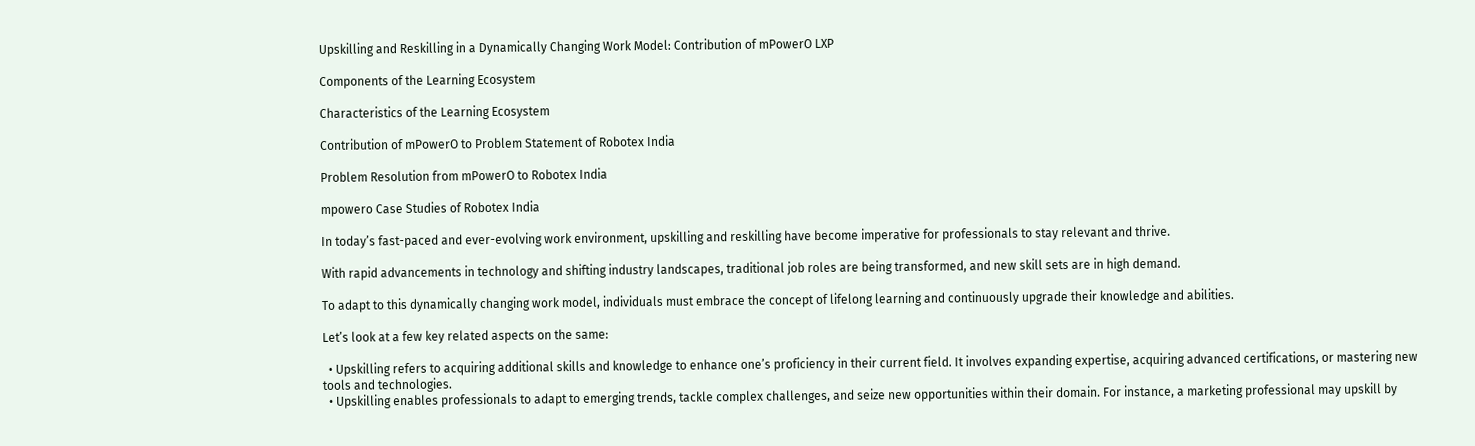Upskilling and Reskilling in a Dynamically Changing Work Model: Contribution of mPowerO LXP

Components of the Learning Ecosystem

Characteristics of the Learning Ecosystem

Contribution of mPowerO to Problem Statement of Robotex India

Problem Resolution from mPowerO to Robotex India

mpowero Case Studies of Robotex India

In today’s fast-paced and ever-evolving work environment, upskilling and reskilling have become imperative for professionals to stay relevant and thrive.

With rapid advancements in technology and shifting industry landscapes, traditional job roles are being transformed, and new skill sets are in high demand.

To adapt to this dynamically changing work model, individuals must embrace the concept of lifelong learning and continuously upgrade their knowledge and abilities.

Let’s look at a few key related aspects on the same:

  • Upskilling refers to acquiring additional skills and knowledge to enhance one’s proficiency in their current field. It involves expanding expertise, acquiring advanced certifications, or mastering new tools and technologies.
  • Upskilling enables professionals to adapt to emerging trends, tackle complex challenges, and seize new opportunities within their domain. For instance, a marketing professional may upskill by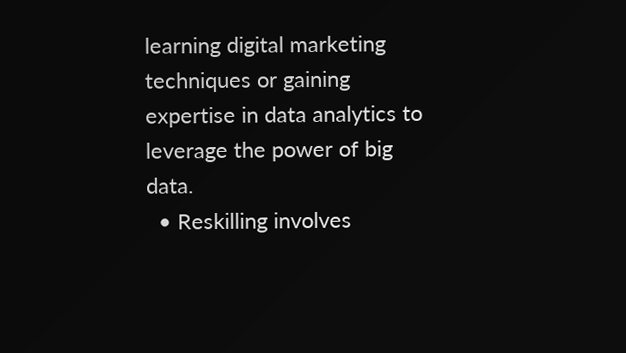learning digital marketing techniques or gaining expertise in data analytics to leverage the power of big data.
  • Reskilling involves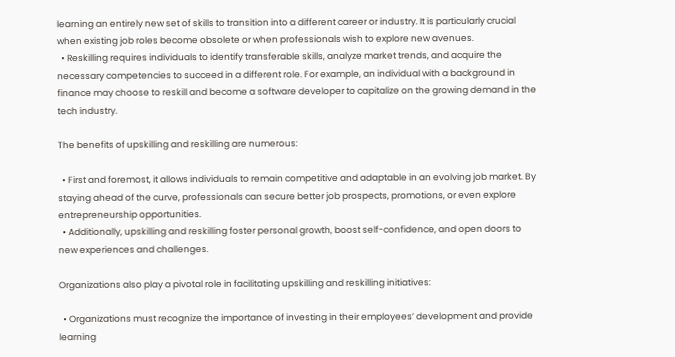learning an entirely new set of skills to transition into a different career or industry. It is particularly crucial when existing job roles become obsolete or when professionals wish to explore new avenues.
  • Reskilling requires individuals to identify transferable skills, analyze market trends, and acquire the necessary competencies to succeed in a different role. For example, an individual with a background in finance may choose to reskill and become a software developer to capitalize on the growing demand in the tech industry.

The benefits of upskilling and reskilling are numerous:

  • First and foremost, it allows individuals to remain competitive and adaptable in an evolving job market. By staying ahead of the curve, professionals can secure better job prospects, promotions, or even explore entrepreneurship opportunities.
  • Additionally, upskilling and reskilling foster personal growth, boost self-confidence, and open doors to new experiences and challenges.

Organizations also play a pivotal role in facilitating upskilling and reskilling initiatives:

  • Organizations must recognize the importance of investing in their employees’ development and provide learning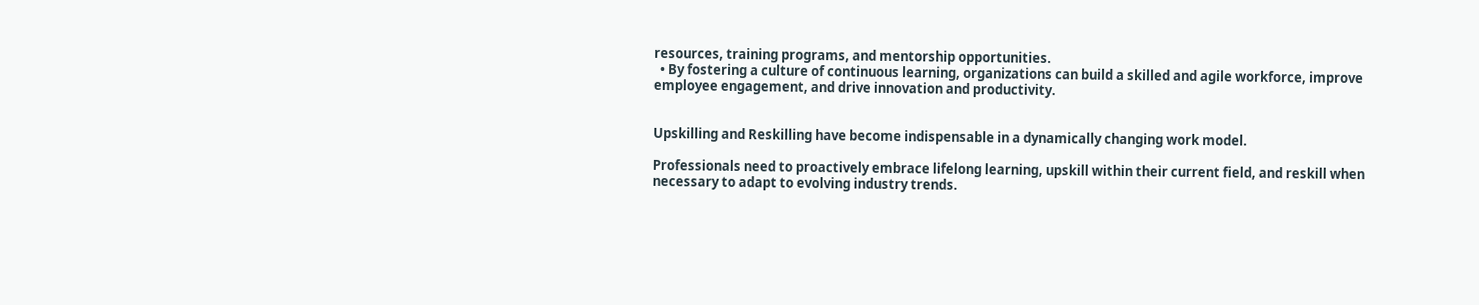resources, training programs, and mentorship opportunities.
  • By fostering a culture of continuous learning, organizations can build a skilled and agile workforce, improve employee engagement, and drive innovation and productivity.


Upskilling and Reskilling have become indispensable in a dynamically changing work model.

Professionals need to proactively embrace lifelong learning, upskill within their current field, and reskill when necessary to adapt to evolving industry trends.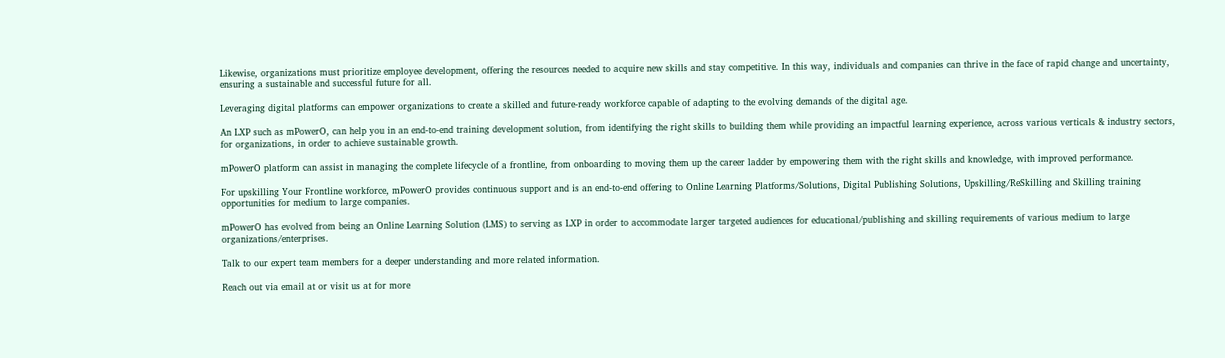Likewise, organizations must prioritize employee development, offering the resources needed to acquire new skills and stay competitive. In this way, individuals and companies can thrive in the face of rapid change and uncertainty, ensuring a sustainable and successful future for all.

Leveraging digital platforms can empower organizations to create a skilled and future-ready workforce capable of adapting to the evolving demands of the digital age.

An LXP such as mPowerO, can help you in an end-to-end training development solution, from identifying the right skills to building them while providing an impactful learning experience, across various verticals & industry sectors, for organizations, in order to achieve sustainable growth.

mPowerO platform can assist in managing the complete lifecycle of a frontline, from onboarding to moving them up the career ladder by empowering them with the right skills and knowledge, with improved performance.

For upskilling Your Frontline workforce, mPowerO provides continuous support and is an end-to-end offering to Online Learning Platforms/Solutions, Digital Publishing Solutions, Upskilling/ReSkilling and Skilling training opportunities for medium to large companies.

mPowerO has evolved from being an Online Learning Solution (LMS) to serving as LXP in order to accommodate larger targeted audiences for educational/publishing and skilling requirements of various medium to large organizations/enterprises.

Talk to our expert team members for a deeper understanding and more related information.

Reach out via email at or visit us at for more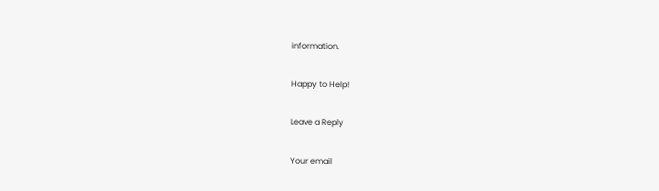information.

Happy to Help!

Leave a Reply

Your email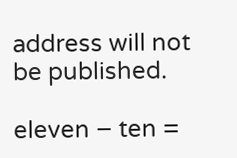address will not be published.

eleven − ten =